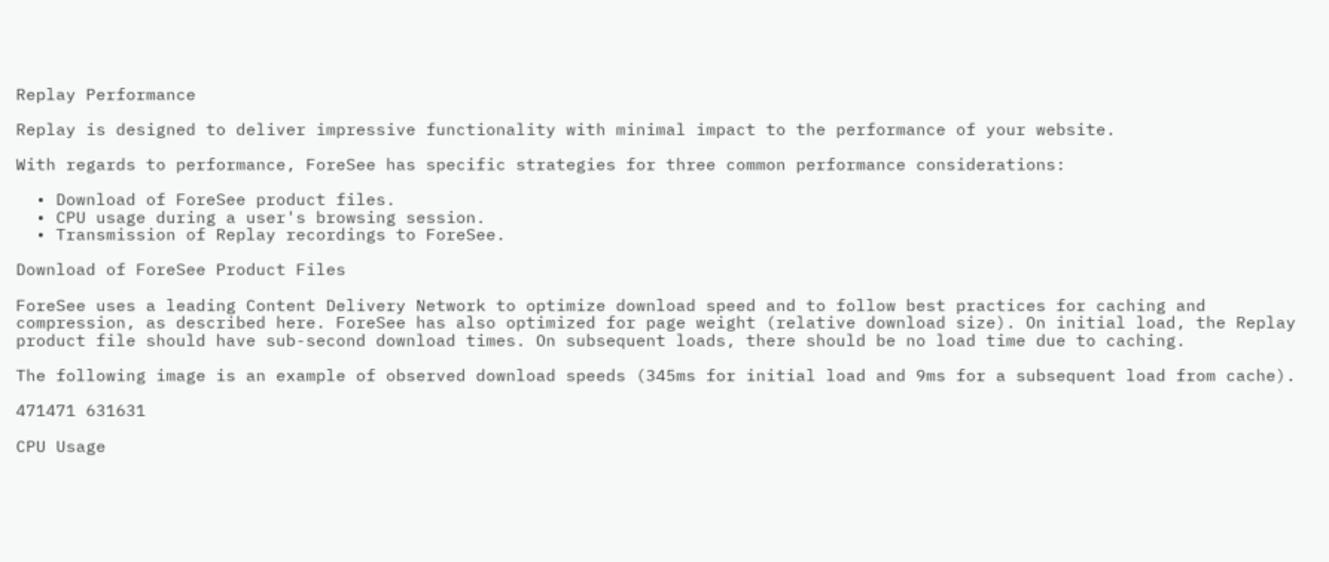Replay Performance

Replay is designed to deliver impressive functionality with minimal impact to the performance of your website.

With regards to performance, ForeSee has specific strategies for three common performance considerations:

  • Download of ForeSee product files.
  • CPU usage during a user's browsing session.
  • Transmission of Replay recordings to ForeSee.

Download of ForeSee Product Files

ForeSee uses a leading Content Delivery Network to optimize download speed and to follow best practices for caching and compression, as described here. ForeSee has also optimized for page weight (relative download size). On initial load, the Replay product file should have sub-second download times. On subsequent loads, there should be no load time due to caching.

The following image is an example of observed download speeds (345ms for initial load and 9ms for a subsequent load from cache).

471471 631631

CPU Usage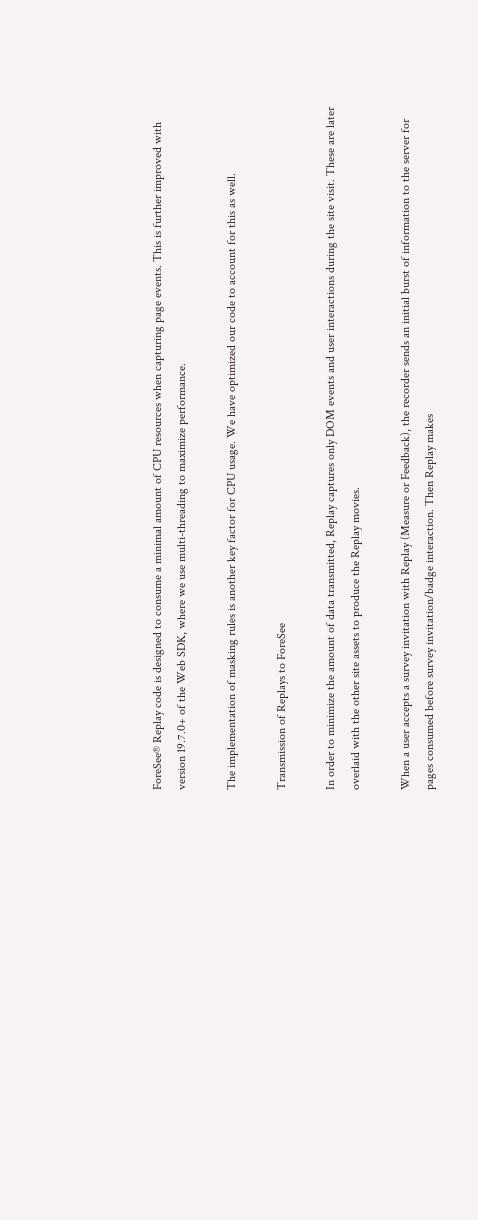ForeSee® Replay code is designed to consume a minimal amount of CPU resources when capturing page events. This is further improved with version 19.7.0+ of the Web SDK, where we use multi-threading to maximize performance.

The implementation of masking rules is another key factor for CPU usage. We have optimized our code to account for this as well.

Transmission of Replays to ForeSee

In order to minimize the amount of data transmitted, Replay captures only DOM events and user interactions during the site visit. These are later overlaid with the other site assets to produce the Replay movies.

When a user accepts a survey invitation with Replay (Measure or Feedback), the recorder sends an initial burst of information to the server for pages consumed before survey invitation/badge interaction. Then Replay makes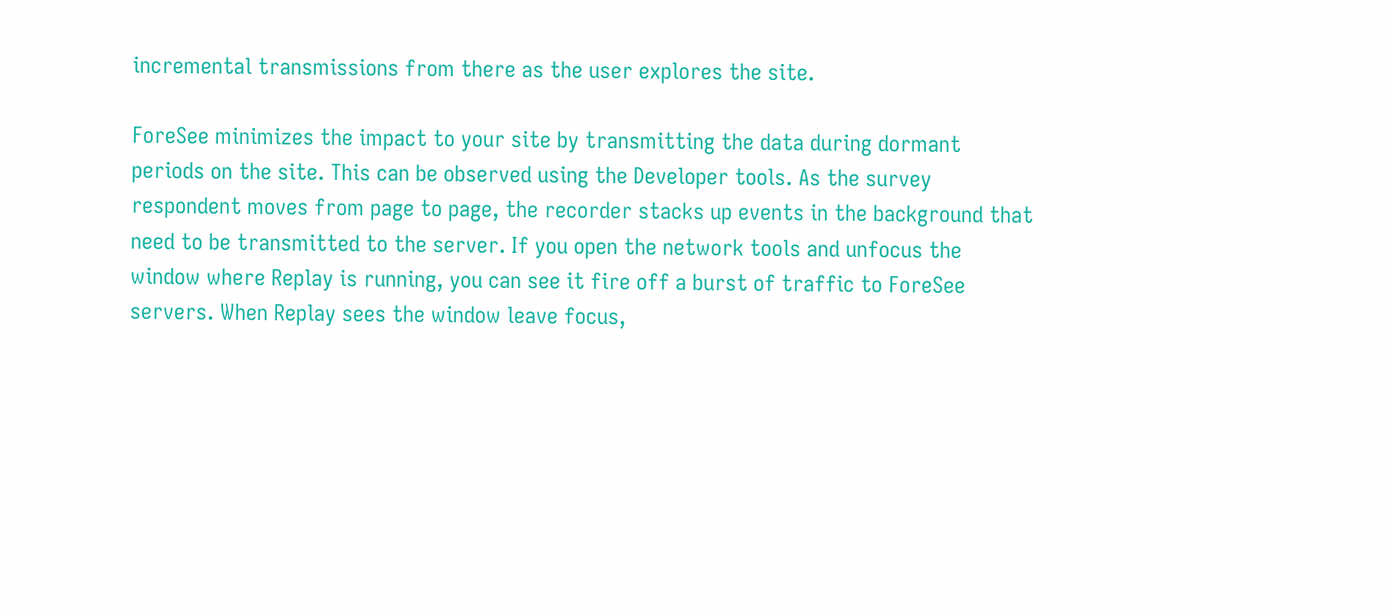incremental transmissions from there as the user explores the site.

ForeSee minimizes the impact to your site by transmitting the data during dormant periods on the site. This can be observed using the Developer tools. As the survey respondent moves from page to page, the recorder stacks up events in the background that need to be transmitted to the server. If you open the network tools and unfocus the window where Replay is running, you can see it fire off a burst of traffic to ForeSee servers. When Replay sees the window leave focus,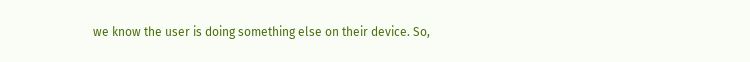we know the user is doing something else on their device. So,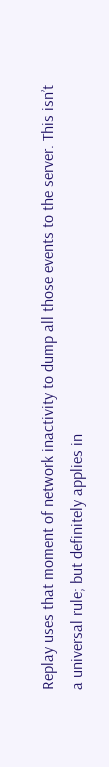Replay uses that moment of network inactivity to dump all those events to the server. This isn’t a universal rule; but definitely applies in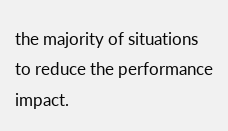the majority of situations to reduce the performance impact.